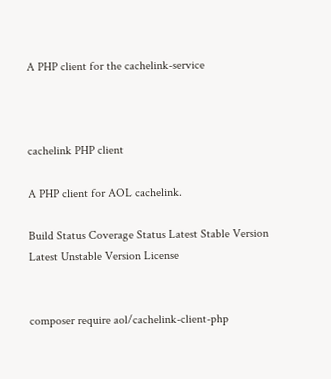A PHP client for the cachelink-service



cachelink PHP client

A PHP client for AOL cachelink.

Build Status Coverage Status Latest Stable Version Latest Unstable Version License


composer require aol/cachelink-client-php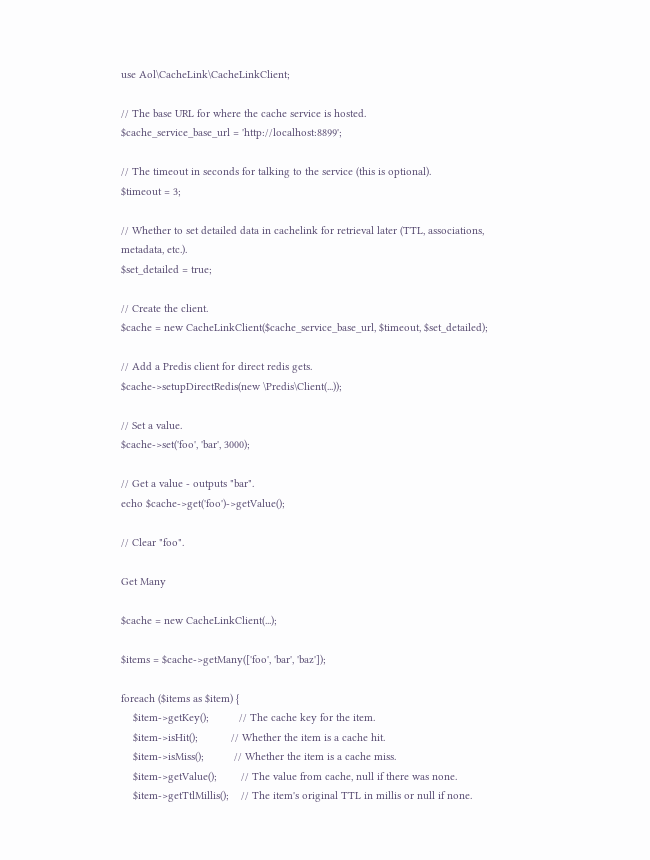use Aol\CacheLink\CacheLinkClient;

// The base URL for where the cache service is hosted.
$cache_service_base_url = 'http://localhost:8899';

// The timeout in seconds for talking to the service (this is optional).
$timeout = 3;

// Whether to set detailed data in cachelink for retrieval later (TTL, associations, metadata, etc.).
$set_detailed = true;

// Create the client.
$cache = new CacheLinkClient($cache_service_base_url, $timeout, $set_detailed);

// Add a Predis client for direct redis gets.
$cache->setupDirectRedis(new \Predis\Client(...));

// Set a value.
$cache->set('foo', 'bar', 3000);

// Get a value - outputs "bar".
echo $cache->get('foo')->getValue();

// Clear "foo".

Get Many

$cache = new CacheLinkClient(...);

$items = $cache->getMany(['foo', 'bar', 'baz']);

foreach ($items as $item) {
    $item->getKey();          // The cache key for the item.
    $item->isHit();           // Whether the item is a cache hit.
    $item->isMiss();          // Whether the item is a cache miss.
    $item->getValue();        // The value from cache, null if there was none.
    $item->getTtlMillis();    // The item's original TTL in millis or null if none.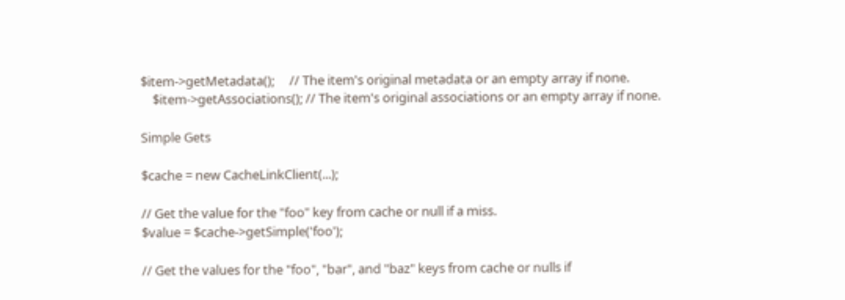$item->getMetadata();     // The item's original metadata or an empty array if none.
    $item->getAssociations(); // The item's original associations or an empty array if none.

Simple Gets

$cache = new CacheLinkClient(...);

// Get the value for the "foo" key from cache or null if a miss.
$value = $cache->getSimple('foo');

// Get the values for the "foo", "bar", and "baz" keys from cache or nulls if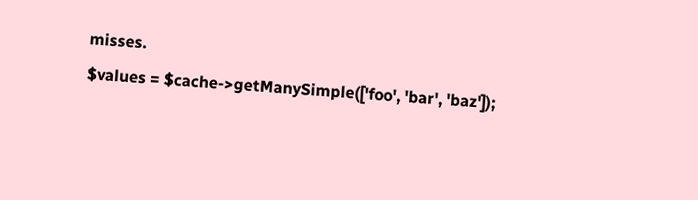misses.
$values = $cache->getManySimple(['foo', 'bar', 'baz']);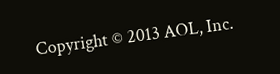Copyright © 2013 AOL, Inc.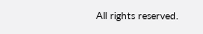All rights reserved.